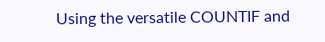Using the versatile COUNTIF and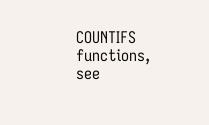COUNTIFS functions, see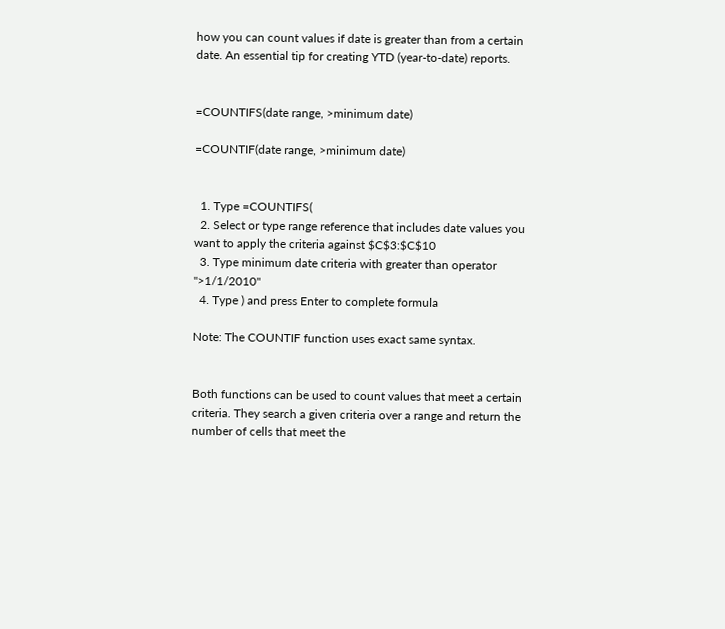how you can count values if date is greater than from a certain date. An essential tip for creating YTD (year-to-date) reports.


=COUNTIFS(date range, >minimum date)

=COUNTIF(date range, >minimum date)


  1. Type =COUNTIFS(
  2. Select or type range reference that includes date values you want to apply the criteria against $C$3:$C$10
  3. Type minimum date criteria with greater than operator ">1/1/2010"
  4. Type ) and press Enter to complete formula

Note: The COUNTIF function uses exact same syntax.


Both functions can be used to count values that meet a certain criteria. They search a given criteria over a range and return the number of cells that meet the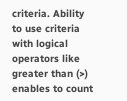criteria. Ability to use criteria with logical operators like greater than (>) enables to count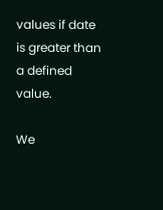values if date is greater than a defined value.

We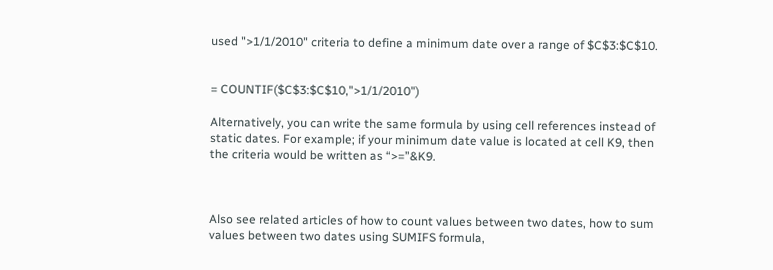used ">1/1/2010" criteria to define a minimum date over a range of $C$3:$C$10.


= COUNTIF($C$3:$C$10,">1/1/2010")

Alternatively, you can write the same formula by using cell references instead of static dates. For example; if your minimum date value is located at cell K9, then the criteria would be written as “>=”&K9.



Also see related articles of how to count values between two dates, how to sum values between two dates using SUMIFS formula,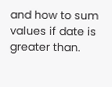and how to sum values if date is greater than.